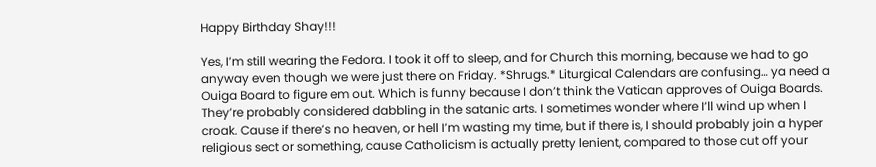Happy Birthday Shay!!!

Yes, I’m still wearing the Fedora. I took it off to sleep, and for Church this morning, because we had to go anyway even though we were just there on Friday. *Shrugs.* Liturgical Calendars are confusing… ya need a Ouiga Board to figure em out. Which is funny because I don’t think the Vatican approves of Ouiga Boards. They’re probably considered dabbling in the satanic arts. I sometimes wonder where I’ll wind up when I croak. Cause if there’s no heaven, or hell I’m wasting my time, but if there is, I should probably join a hyper religious sect or something, cause Catholicism is actually pretty lenient, compared to those cut off your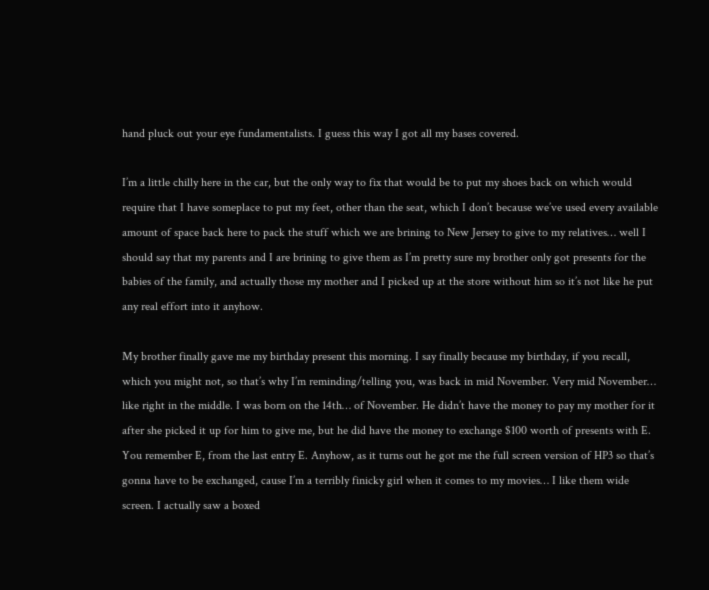hand pluck out your eye fundamentalists. I guess this way I got all my bases covered.

I’m a little chilly here in the car, but the only way to fix that would be to put my shoes back on which would require that I have someplace to put my feet, other than the seat, which I don’t because we’ve used every available amount of space back here to pack the stuff which we are brining to New Jersey to give to my relatives… well I should say that my parents and I are brining to give them as I’m pretty sure my brother only got presents for the babies of the family, and actually those my mother and I picked up at the store without him so it’s not like he put any real effort into it anyhow.

My brother finally gave me my birthday present this morning. I say finally because my birthday, if you recall, which you might not, so that’s why I’m reminding/telling you, was back in mid November. Very mid November… like right in the middle. I was born on the 14th… of November. He didn’t have the money to pay my mother for it after she picked it up for him to give me, but he did have the money to exchange $100 worth of presents with E. You remember E, from the last entry E. Anyhow, as it turns out he got me the full screen version of HP3 so that’s gonna have to be exchanged, cause I’m a terribly finicky girl when it comes to my movies… I like them wide screen. I actually saw a boxed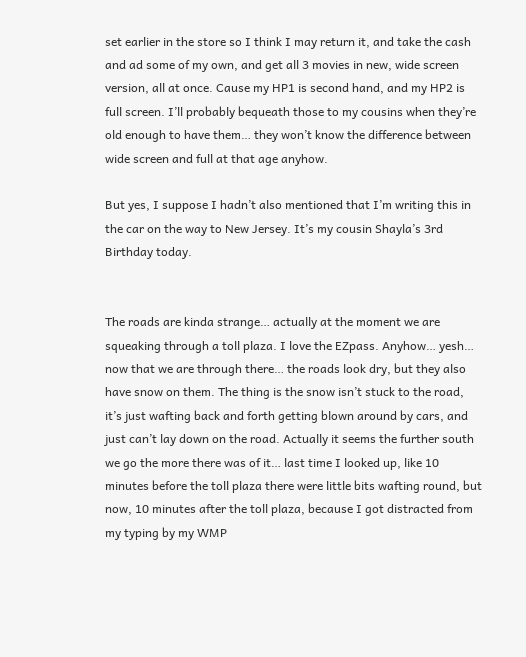set earlier in the store so I think I may return it, and take the cash and ad some of my own, and get all 3 movies in new, wide screen version, all at once. Cause my HP1 is second hand, and my HP2 is full screen. I’ll probably bequeath those to my cousins when they’re old enough to have them… they won’t know the difference between wide screen and full at that age anyhow.

But yes, I suppose I hadn’t also mentioned that I’m writing this in the car on the way to New Jersey. It’s my cousin Shayla’s 3rd Birthday today.


The roads are kinda strange… actually at the moment we are squeaking through a toll plaza. I love the EZpass. Anyhow… yesh… now that we are through there… the roads look dry, but they also have snow on them. The thing is the snow isn’t stuck to the road, it’s just wafting back and forth getting blown around by cars, and just can’t lay down on the road. Actually it seems the further south we go the more there was of it… last time I looked up, like 10 minutes before the toll plaza there were little bits wafting round, but now, 10 minutes after the toll plaza, because I got distracted from my typing by my WMP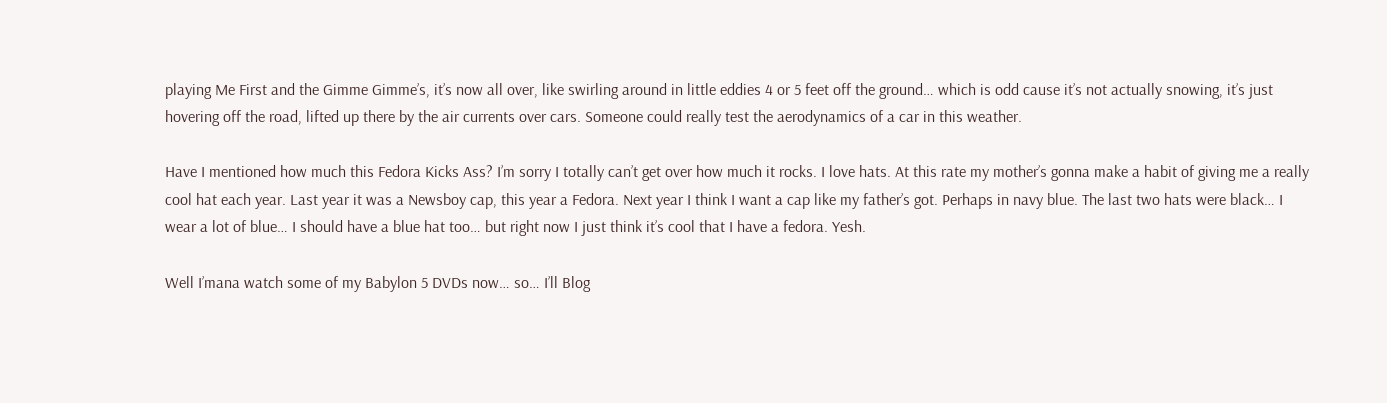playing Me First and the Gimme Gimme’s, it’s now all over, like swirling around in little eddies 4 or 5 feet off the ground… which is odd cause it’s not actually snowing, it’s just hovering off the road, lifted up there by the air currents over cars. Someone could really test the aerodynamics of a car in this weather.

Have I mentioned how much this Fedora Kicks Ass? I’m sorry I totally can’t get over how much it rocks. I love hats. At this rate my mother’s gonna make a habit of giving me a really cool hat each year. Last year it was a Newsboy cap, this year a Fedora. Next year I think I want a cap like my father’s got. Perhaps in navy blue. The last two hats were black… I wear a lot of blue… I should have a blue hat too… but right now I just think it’s cool that I have a fedora. Yesh.

Well I’mana watch some of my Babylon 5 DVDs now… so… I’ll Blog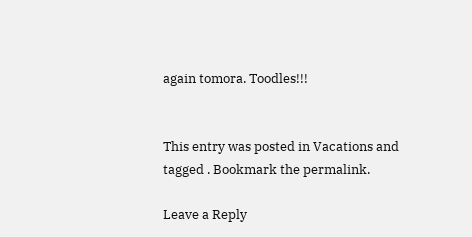again tomora. Toodles!!!


This entry was posted in Vacations and tagged . Bookmark the permalink.

Leave a Reply